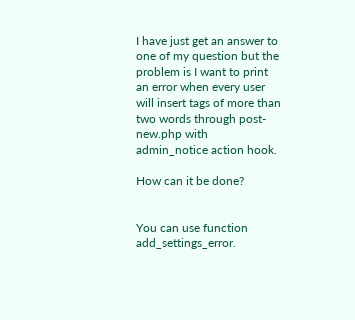I have just get an answer to one of my question but the problem is I want to print an error when every user will insert tags of more than two words through post-new.php with admin_notice action hook.

How can it be done?


You can use function add_settings_error.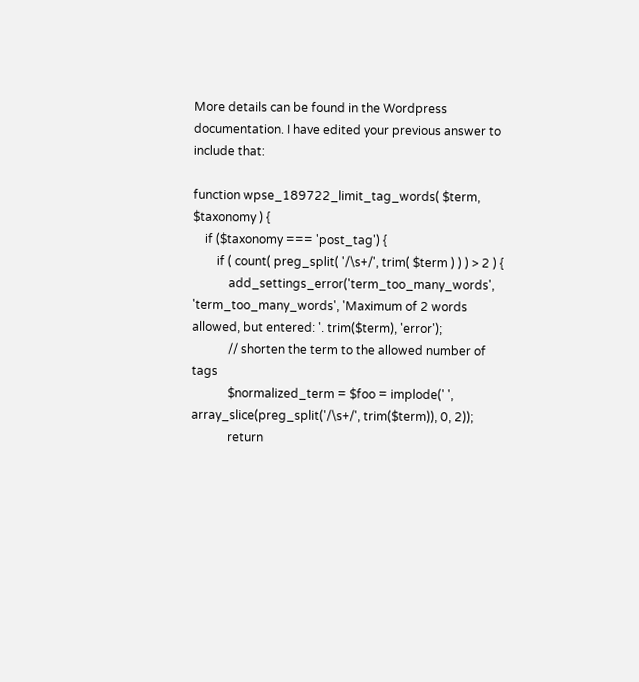More details can be found in the Wordpress documentation. I have edited your previous answer to include that:

function wpse_189722_limit_tag_words( $term, $taxonomy ) {
    if ($taxonomy === 'post_tag') {
        if ( count( preg_split( '/\s+/', trim( $term ) ) ) > 2 ) {
            add_settings_error('term_too_many_words', 'term_too_many_words', 'Maximum of 2 words allowed, but entered: '. trim($term), 'error');
            // shorten the term to the allowed number of tags
            $normalized_term = $foo = implode(' ', array_slice(preg_split('/\s+/', trim($term)), 0, 2));
            return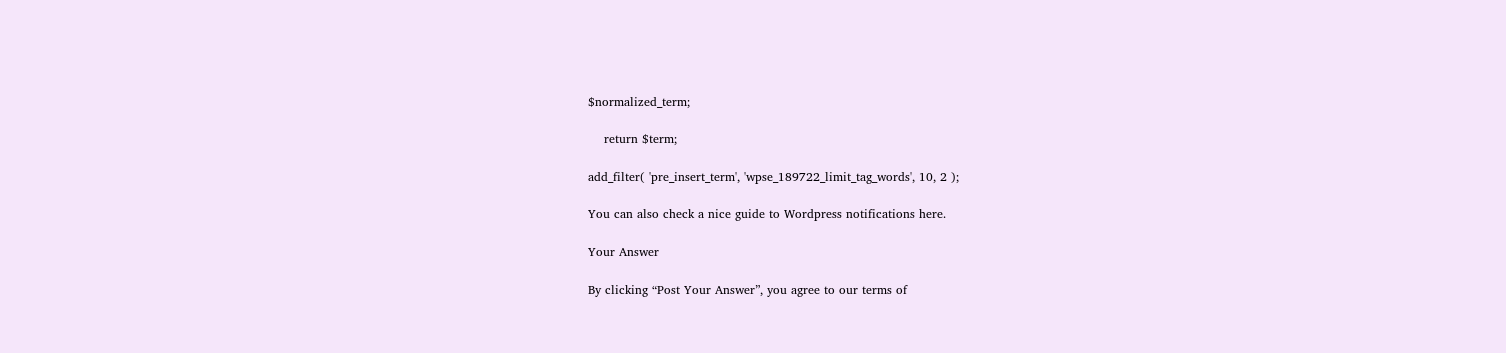$normalized_term;

    return $term;

add_filter( 'pre_insert_term', 'wpse_189722_limit_tag_words', 10, 2 );

You can also check a nice guide to Wordpress notifications here.

Your Answer

By clicking “Post Your Answer”, you agree to our terms of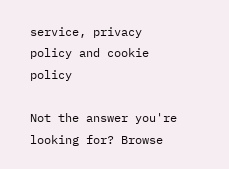service, privacy policy and cookie policy

Not the answer you're looking for? Browse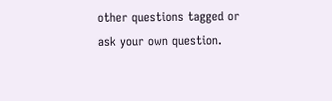other questions tagged or ask your own question.